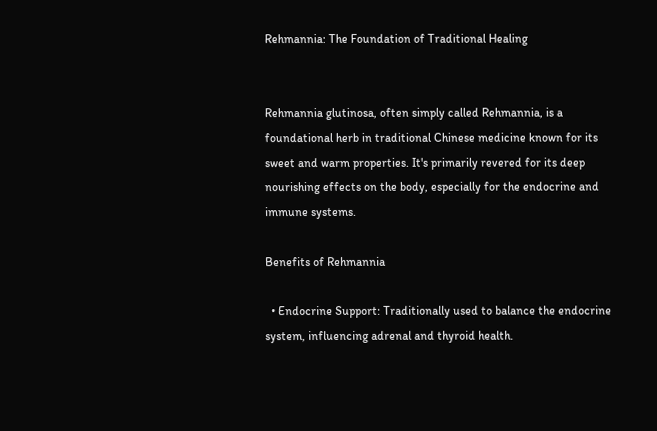Rehmannia: The Foundation of Traditional Healing


Rehmannia glutinosa, often simply called Rehmannia, is a foundational herb in traditional Chinese medicine known for its sweet and warm properties. It's primarily revered for its deep nourishing effects on the body, especially for the endocrine and immune systems.

Benefits of Rehmannia

  • Endocrine Support: Traditionally used to balance the endocrine system, influencing adrenal and thyroid health.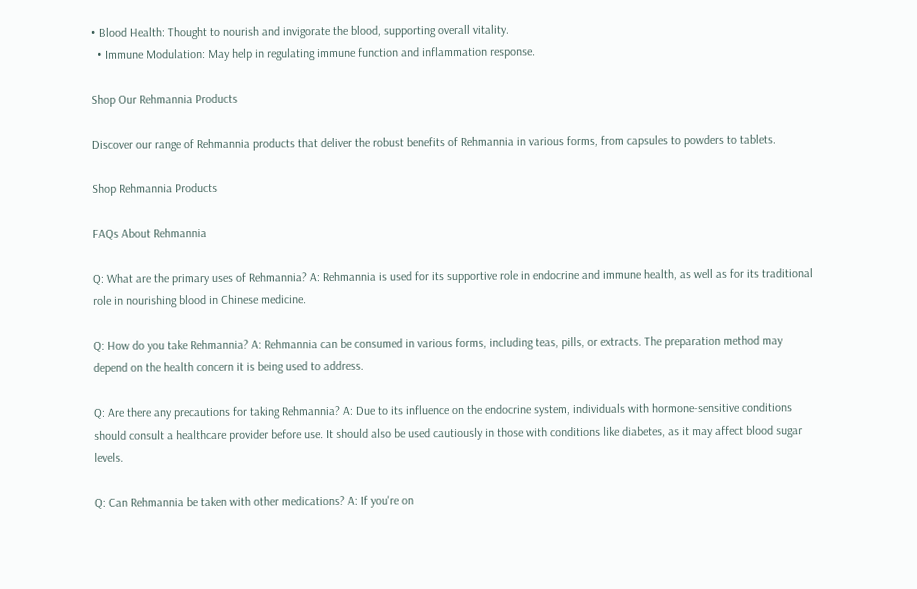• Blood Health: Thought to nourish and invigorate the blood, supporting overall vitality.
  • Immune Modulation: May help in regulating immune function and inflammation response.

Shop Our Rehmannia Products

Discover our range of Rehmannia products that deliver the robust benefits of Rehmannia in various forms, from capsules to powders to tablets.

Shop Rehmannia Products

FAQs About Rehmannia

Q: What are the primary uses of Rehmannia? A: Rehmannia is used for its supportive role in endocrine and immune health, as well as for its traditional role in nourishing blood in Chinese medicine.

Q: How do you take Rehmannia? A: Rehmannia can be consumed in various forms, including teas, pills, or extracts. The preparation method may depend on the health concern it is being used to address.

Q: Are there any precautions for taking Rehmannia? A: Due to its influence on the endocrine system, individuals with hormone-sensitive conditions should consult a healthcare provider before use. It should also be used cautiously in those with conditions like diabetes, as it may affect blood sugar levels.

Q: Can Rehmannia be taken with other medications? A: If you're on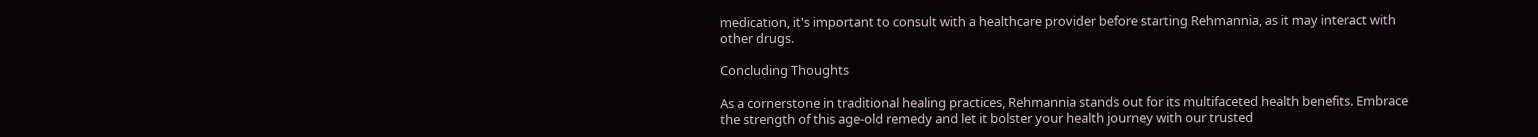medication, it's important to consult with a healthcare provider before starting Rehmannia, as it may interact with other drugs.

Concluding Thoughts

As a cornerstone in traditional healing practices, Rehmannia stands out for its multifaceted health benefits. Embrace the strength of this age-old remedy and let it bolster your health journey with our trusted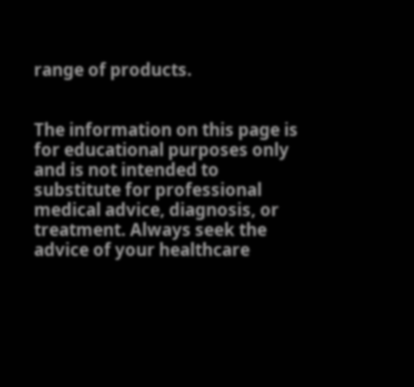range of products.


The information on this page is for educational purposes only and is not intended to substitute for professional medical advice, diagnosis, or treatment. Always seek the advice of your healthcare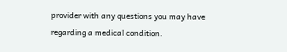provider with any questions you may have regarding a medical condition.